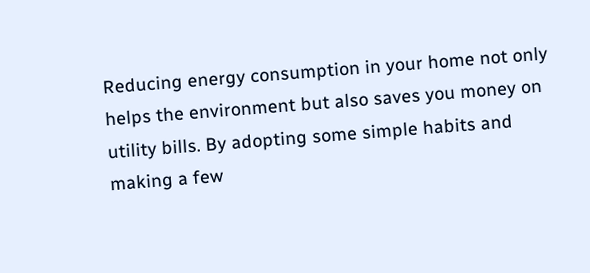Reducing energy consumption in your home not only helps the environment but also saves you money on utility bills. By adopting some simple habits and making a few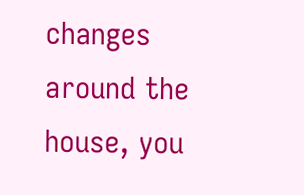changes around the house, you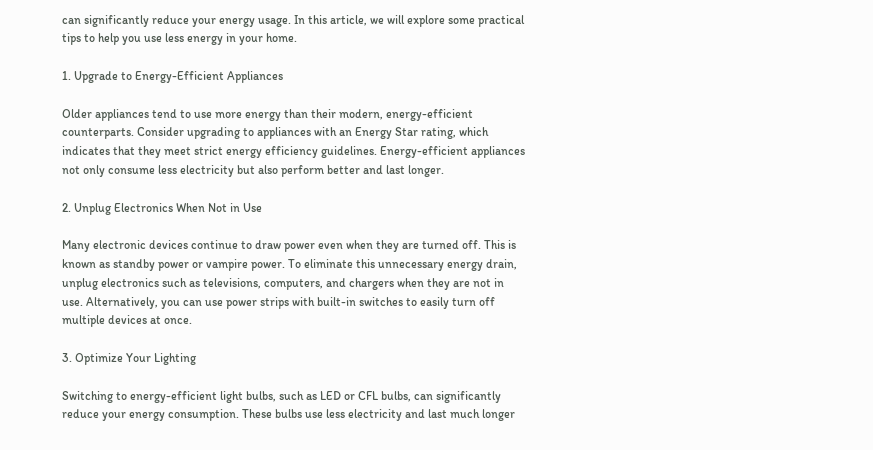can significantly reduce your energy usage. In this article, we will explore some practical tips to help you use less energy in your home.

1. Upgrade to Energy-Efficient Appliances

Older appliances tend to use more energy than their modern, energy-efficient counterparts. Consider upgrading to appliances with an Energy Star rating, which indicates that they meet strict energy efficiency guidelines. Energy-efficient appliances not only consume less electricity but also perform better and last longer.

2. Unplug Electronics When Not in Use

Many electronic devices continue to draw power even when they are turned off. This is known as standby power or vampire power. To eliminate this unnecessary energy drain, unplug electronics such as televisions, computers, and chargers when they are not in use. Alternatively, you can use power strips with built-in switches to easily turn off multiple devices at once.

3. Optimize Your Lighting

Switching to energy-efficient light bulbs, such as LED or CFL bulbs, can significantly reduce your energy consumption. These bulbs use less electricity and last much longer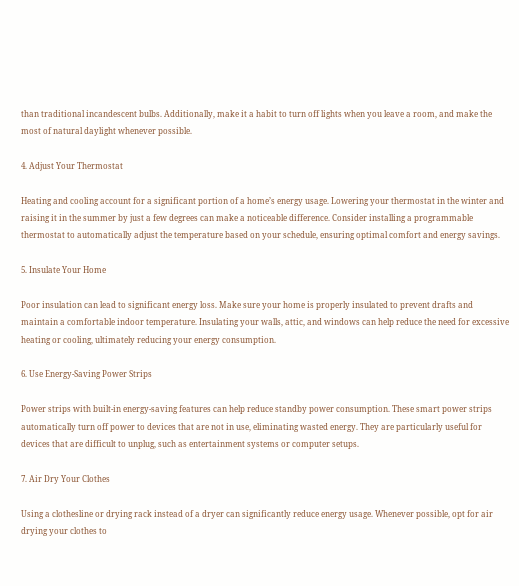than traditional incandescent bulbs. Additionally, make it a habit to turn off lights when you leave a room, and make the most of natural daylight whenever possible.

4. Adjust Your Thermostat

Heating and cooling account for a significant portion of a home’s energy usage. Lowering your thermostat in the winter and raising it in the summer by just a few degrees can make a noticeable difference. Consider installing a programmable thermostat to automatically adjust the temperature based on your schedule, ensuring optimal comfort and energy savings.

5. Insulate Your Home

Poor insulation can lead to significant energy loss. Make sure your home is properly insulated to prevent drafts and maintain a comfortable indoor temperature. Insulating your walls, attic, and windows can help reduce the need for excessive heating or cooling, ultimately reducing your energy consumption.

6. Use Energy-Saving Power Strips

Power strips with built-in energy-saving features can help reduce standby power consumption. These smart power strips automatically turn off power to devices that are not in use, eliminating wasted energy. They are particularly useful for devices that are difficult to unplug, such as entertainment systems or computer setups.

7. Air Dry Your Clothes

Using a clothesline or drying rack instead of a dryer can significantly reduce energy usage. Whenever possible, opt for air drying your clothes to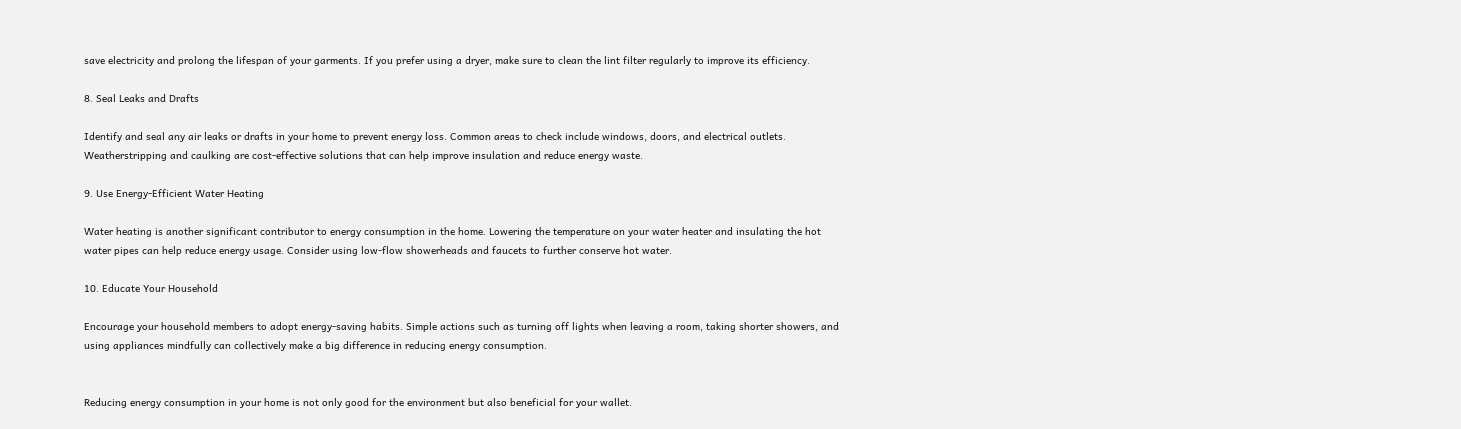save electricity and prolong the lifespan of your garments. If you prefer using a dryer, make sure to clean the lint filter regularly to improve its efficiency.

8. Seal Leaks and Drafts

Identify and seal any air leaks or drafts in your home to prevent energy loss. Common areas to check include windows, doors, and electrical outlets. Weatherstripping and caulking are cost-effective solutions that can help improve insulation and reduce energy waste.

9. Use Energy-Efficient Water Heating

Water heating is another significant contributor to energy consumption in the home. Lowering the temperature on your water heater and insulating the hot water pipes can help reduce energy usage. Consider using low-flow showerheads and faucets to further conserve hot water.

10. Educate Your Household

Encourage your household members to adopt energy-saving habits. Simple actions such as turning off lights when leaving a room, taking shorter showers, and using appliances mindfully can collectively make a big difference in reducing energy consumption.


Reducing energy consumption in your home is not only good for the environment but also beneficial for your wallet.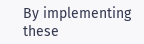By implementing these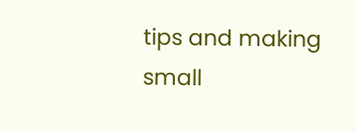tips and making small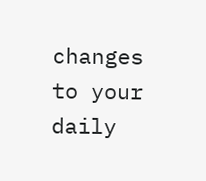changes to your daily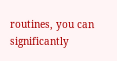routines, you can significantly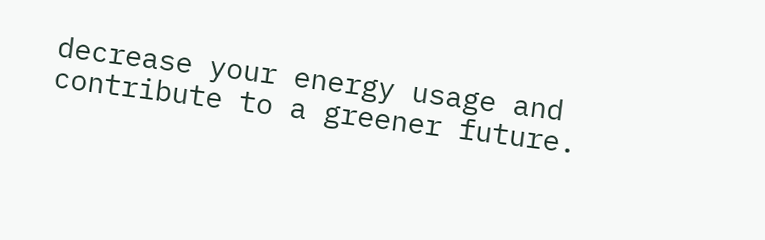decrease your energy usage and contribute to a greener future.